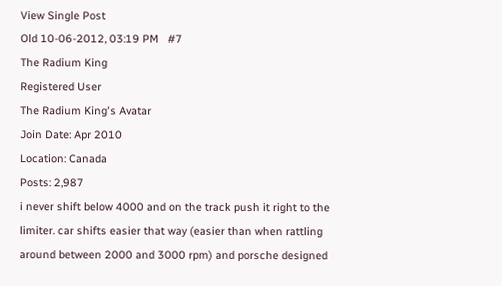View Single Post
Old 10-06-2012, 03:19 PM   #7
The Radium King
Registered User
The Radium King's Avatar
Join Date: Apr 2010
Location: Canada
Posts: 2,987
i never shift below 4000 and on the track push it right to the limiter. car shifts easier that way (easier than when rattling around between 2000 and 3000 rpm) and porsche designed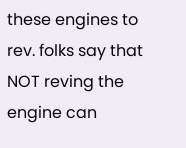these engines to rev. folks say that NOT reving the engine can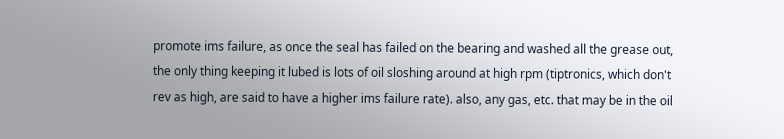promote ims failure, as once the seal has failed on the bearing and washed all the grease out, the only thing keeping it lubed is lots of oil sloshing around at high rpm (tiptronics, which don't rev as high, are said to have a higher ims failure rate). also, any gas, etc. that may be in the oil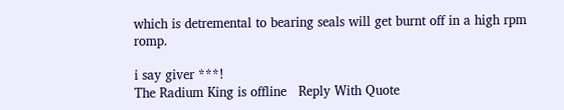which is detremental to bearing seals will get burnt off in a high rpm romp.

i say giver ***!
The Radium King is offline   Reply With Quote